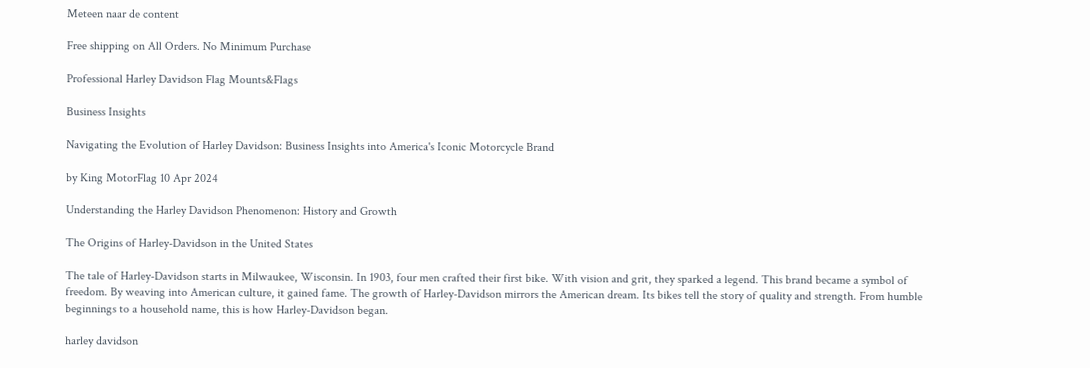Meteen naar de content

Free shipping on All Orders. No Minimum Purchase

Professional Harley Davidson Flag Mounts&Flags

Business Insights

Navigating the Evolution of Harley Davidson: Business Insights into America's Iconic Motorcycle Brand

by King MotorFlag 10 Apr 2024

Understanding the Harley Davidson Phenomenon: History and Growth

The Origins of Harley-Davidson in the United States

The tale of Harley-Davidson starts in Milwaukee, Wisconsin. In 1903, four men crafted their first bike. With vision and grit, they sparked a legend. This brand became a symbol of freedom. By weaving into American culture, it gained fame. The growth of Harley-Davidson mirrors the American dream. Its bikes tell the story of quality and strength. From humble beginnings to a household name, this is how Harley-Davidson began.

harley davidson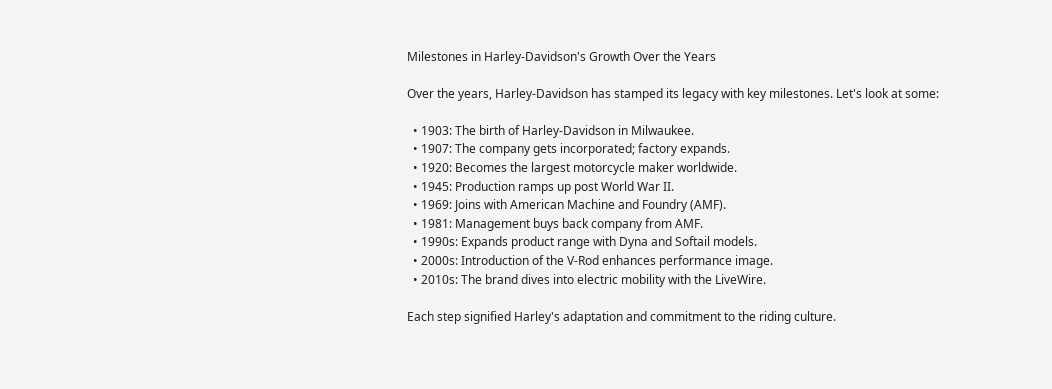Milestones in Harley-Davidson's Growth Over the Years

Over the years, Harley-Davidson has stamped its legacy with key milestones. Let's look at some:

  • 1903: The birth of Harley-Davidson in Milwaukee.
  • 1907: The company gets incorporated; factory expands.
  • 1920: Becomes the largest motorcycle maker worldwide.
  • 1945: Production ramps up post World War II.
  • 1969: Joins with American Machine and Foundry (AMF).
  • 1981: Management buys back company from AMF.
  • 1990s: Expands product range with Dyna and Softail models.
  • 2000s: Introduction of the V-Rod enhances performance image.
  • 2010s: The brand dives into electric mobility with the LiveWire.

Each step signified Harley's adaptation and commitment to the riding culture.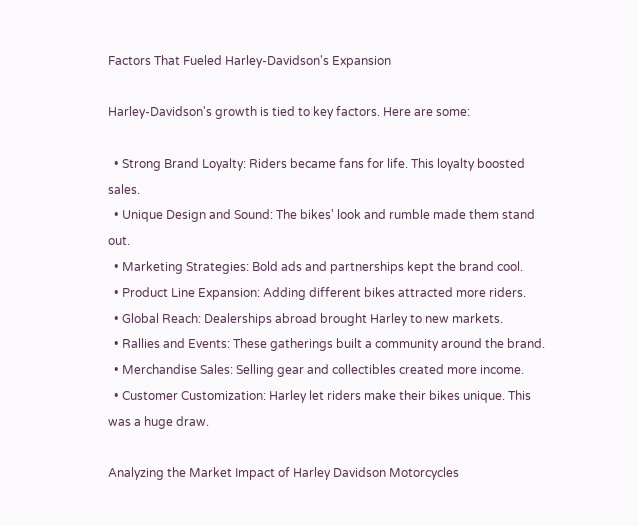Factors That Fueled Harley-Davidson's Expansion

Harley-Davidson's growth is tied to key factors. Here are some:

  • Strong Brand Loyalty: Riders became fans for life. This loyalty boosted sales.
  • Unique Design and Sound: The bikes' look and rumble made them stand out.
  • Marketing Strategies: Bold ads and partnerships kept the brand cool.
  • Product Line Expansion: Adding different bikes attracted more riders.
  • Global Reach: Dealerships abroad brought Harley to new markets.
  • Rallies and Events: These gatherings built a community around the brand.
  • Merchandise Sales: Selling gear and collectibles created more income.
  • Customer Customization: Harley let riders make their bikes unique. This was a huge draw.

Analyzing the Market Impact of Harley Davidson Motorcycles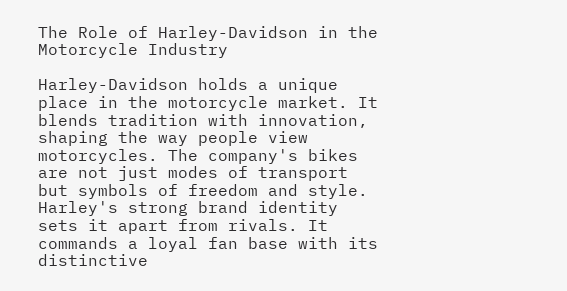The Role of Harley-Davidson in the Motorcycle Industry

Harley-Davidson holds a unique place in the motorcycle market. It blends tradition with innovation, shaping the way people view motorcycles. The company's bikes are not just modes of transport but symbols of freedom and style. Harley's strong brand identity sets it apart from rivals. It commands a loyal fan base with its distinctive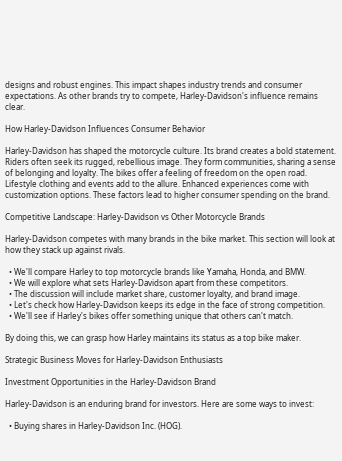designs and robust engines. This impact shapes industry trends and consumer expectations. As other brands try to compete, Harley-Davidson's influence remains clear.

How Harley-Davidson Influences Consumer Behavior

Harley-Davidson has shaped the motorcycle culture. Its brand creates a bold statement. Riders often seek its rugged, rebellious image. They form communities, sharing a sense of belonging and loyalty. The bikes offer a feeling of freedom on the open road. Lifestyle clothing and events add to the allure. Enhanced experiences come with customization options. These factors lead to higher consumer spending on the brand.

Competitive Landscape: Harley-Davidson vs Other Motorcycle Brands

Harley-Davidson competes with many brands in the bike market. This section will look at how they stack up against rivals.

  • We'll compare Harley to top motorcycle brands like Yamaha, Honda, and BMW.
  • We will explore what sets Harley-Davidson apart from these competitors.
  • The discussion will include market share, customer loyalty, and brand image.
  • Let's check how Harley-Davidson keeps its edge in the face of strong competition.
  • We'll see if Harley's bikes offer something unique that others can't match.

By doing this, we can grasp how Harley maintains its status as a top bike maker.

Strategic Business Moves for Harley-Davidson Enthusiasts

Investment Opportunities in the Harley-Davidson Brand

Harley-Davidson is an enduring brand for investors. Here are some ways to invest:

  • Buying shares in Harley-Davidson Inc. (HOG).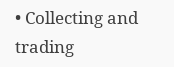• Collecting and trading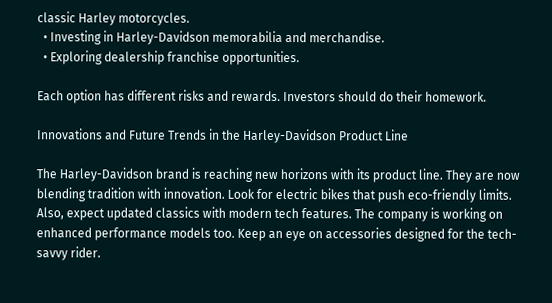classic Harley motorcycles.
  • Investing in Harley-Davidson memorabilia and merchandise.
  • Exploring dealership franchise opportunities.

Each option has different risks and rewards. Investors should do their homework.

Innovations and Future Trends in the Harley-Davidson Product Line

The Harley-Davidson brand is reaching new horizons with its product line. They are now blending tradition with innovation. Look for electric bikes that push eco-friendly limits. Also, expect updated classics with modern tech features. The company is working on enhanced performance models too. Keep an eye on accessories designed for the tech-savvy rider.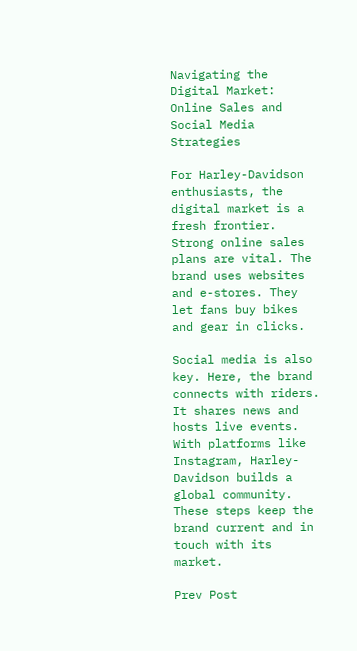Navigating the Digital Market: Online Sales and Social Media Strategies

For Harley-Davidson enthusiasts, the digital market is a fresh frontier. Strong online sales plans are vital. The brand uses websites and e-stores. They let fans buy bikes and gear in clicks.

Social media is also key. Here, the brand connects with riders. It shares news and hosts live events. With platforms like Instagram, Harley-Davidson builds a global community. These steps keep the brand current and in touch with its market.

Prev Post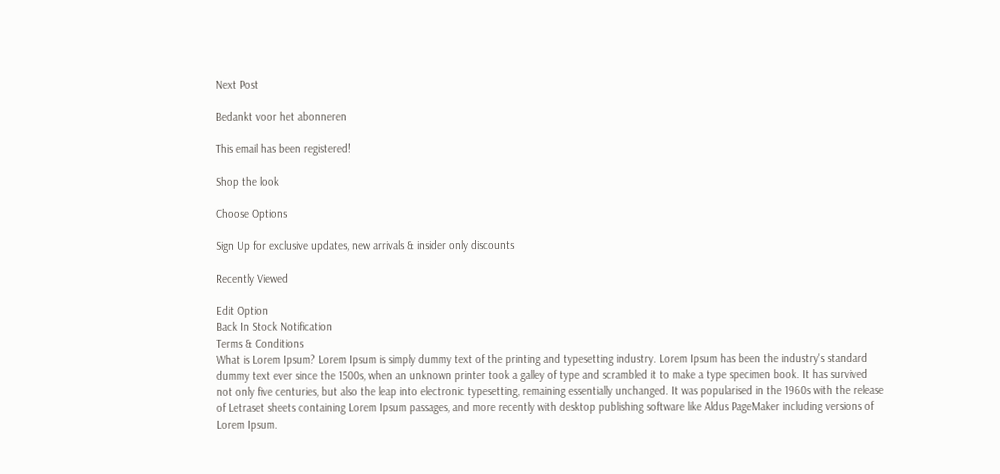Next Post

Bedankt voor het abonneren

This email has been registered!

Shop the look

Choose Options

Sign Up for exclusive updates, new arrivals & insider only discounts

Recently Viewed

Edit Option
Back In Stock Notification
Terms & Conditions
What is Lorem Ipsum? Lorem Ipsum is simply dummy text of the printing and typesetting industry. Lorem Ipsum has been the industry's standard dummy text ever since the 1500s, when an unknown printer took a galley of type and scrambled it to make a type specimen book. It has survived not only five centuries, but also the leap into electronic typesetting, remaining essentially unchanged. It was popularised in the 1960s with the release of Letraset sheets containing Lorem Ipsum passages, and more recently with desktop publishing software like Aldus PageMaker including versions of Lorem Ipsum.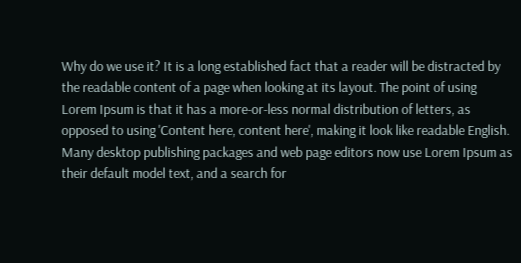Why do we use it? It is a long established fact that a reader will be distracted by the readable content of a page when looking at its layout. The point of using Lorem Ipsum is that it has a more-or-less normal distribution of letters, as opposed to using 'Content here, content here', making it look like readable English. Many desktop publishing packages and web page editors now use Lorem Ipsum as their default model text, and a search for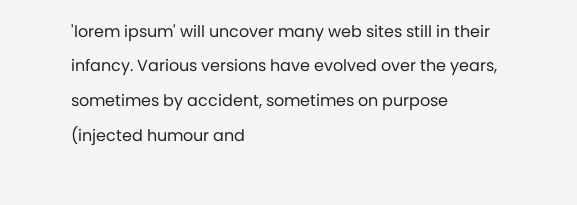'lorem ipsum' will uncover many web sites still in their infancy. Various versions have evolved over the years, sometimes by accident, sometimes on purpose (injected humour and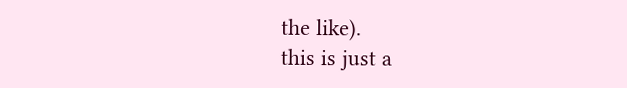the like).
this is just a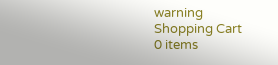warning
Shopping Cart
0 items